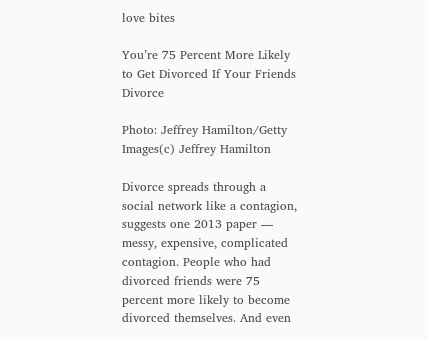love bites

You’re 75 Percent More Likely to Get Divorced If Your Friends Divorce

Photo: Jeffrey Hamilton/Getty Images(c) Jeffrey Hamilton

Divorce spreads through a social network like a contagion, suggests one 2013 paper — messy, expensive, complicated contagion. People who had divorced friends were 75 percent more likely to become divorced themselves. And even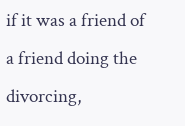if it was a friend of a friend doing the divorcing,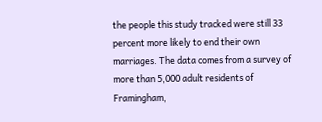the people this study tracked were still 33 percent more likely to end their own marriages. The data comes from a survey of more than 5,000 adult residents of Framingham,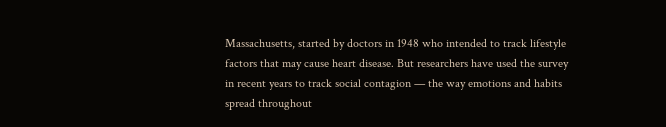Massachusetts, started by doctors in 1948 who intended to track lifestyle factors that may cause heart disease. But researchers have used the survey in recent years to track social contagion — the way emotions and habits spread throughout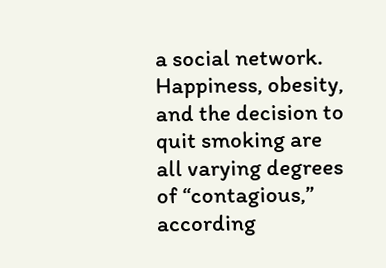a social network. Happiness, obesity, and the decision to quit smoking are all varying degrees of “contagious,” according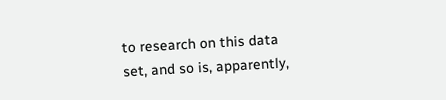to research on this data set, and so is, apparently,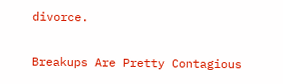divorce.

Breakups Are Pretty Contagious